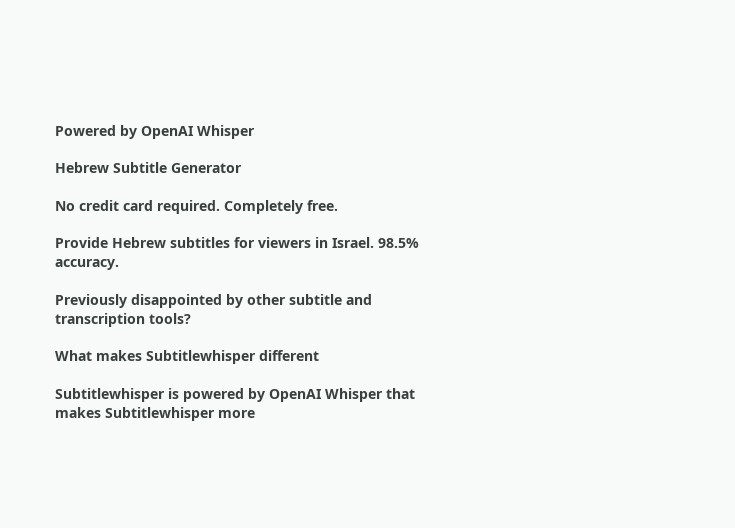Powered by OpenAI Whisper

Hebrew Subtitle Generator

No credit card required. Completely free.

Provide Hebrew subtitles for viewers in Israel. 98.5% accuracy.

Previously disappointed by other subtitle and transcription tools?

What makes Subtitlewhisper different

Subtitlewhisper is powered by OpenAI Whisper that makes Subtitlewhisper more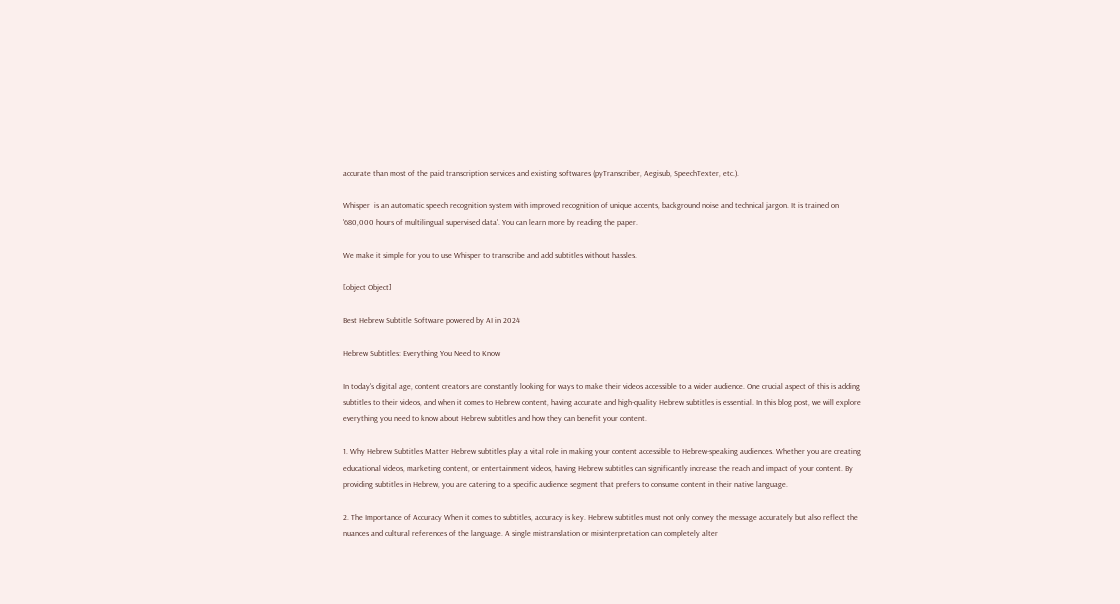accurate than most of the paid transcription services and existing softwares (pyTranscriber, Aegisub, SpeechTexter, etc.).

Whisper  is an automatic speech recognition system with improved recognition of unique accents, background noise and technical jargon. It is trained on '680,000 hours of multilingual supervised data'. You can learn more by reading the paper.

We make it simple for you to use Whisper to transcribe and add subtitles without hassles.

[object Object]

Best Hebrew Subtitle Software powered by AI in 2024

Hebrew Subtitles: Everything You Need to Know

In today's digital age, content creators are constantly looking for ways to make their videos accessible to a wider audience. One crucial aspect of this is adding subtitles to their videos, and when it comes to Hebrew content, having accurate and high-quality Hebrew subtitles is essential. In this blog post, we will explore everything you need to know about Hebrew subtitles and how they can benefit your content.

1. Why Hebrew Subtitles Matter Hebrew subtitles play a vital role in making your content accessible to Hebrew-speaking audiences. Whether you are creating educational videos, marketing content, or entertainment videos, having Hebrew subtitles can significantly increase the reach and impact of your content. By providing subtitles in Hebrew, you are catering to a specific audience segment that prefers to consume content in their native language.

2. The Importance of Accuracy When it comes to subtitles, accuracy is key. Hebrew subtitles must not only convey the message accurately but also reflect the nuances and cultural references of the language. A single mistranslation or misinterpretation can completely alter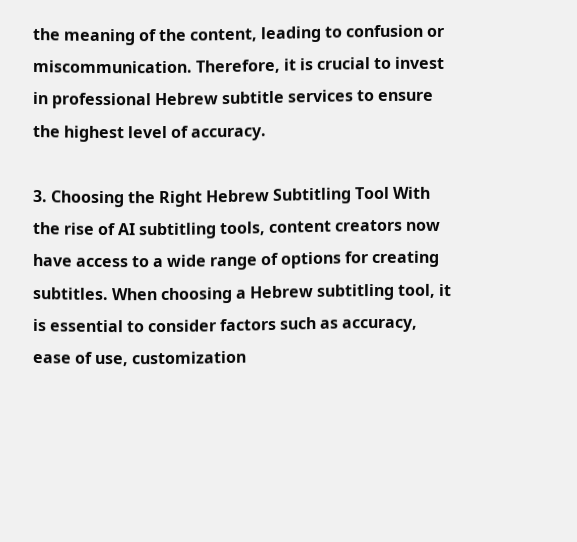the meaning of the content, leading to confusion or miscommunication. Therefore, it is crucial to invest in professional Hebrew subtitle services to ensure the highest level of accuracy.

3. Choosing the Right Hebrew Subtitling Tool With the rise of AI subtitling tools, content creators now have access to a wide range of options for creating subtitles. When choosing a Hebrew subtitling tool, it is essential to consider factors such as accuracy, ease of use, customization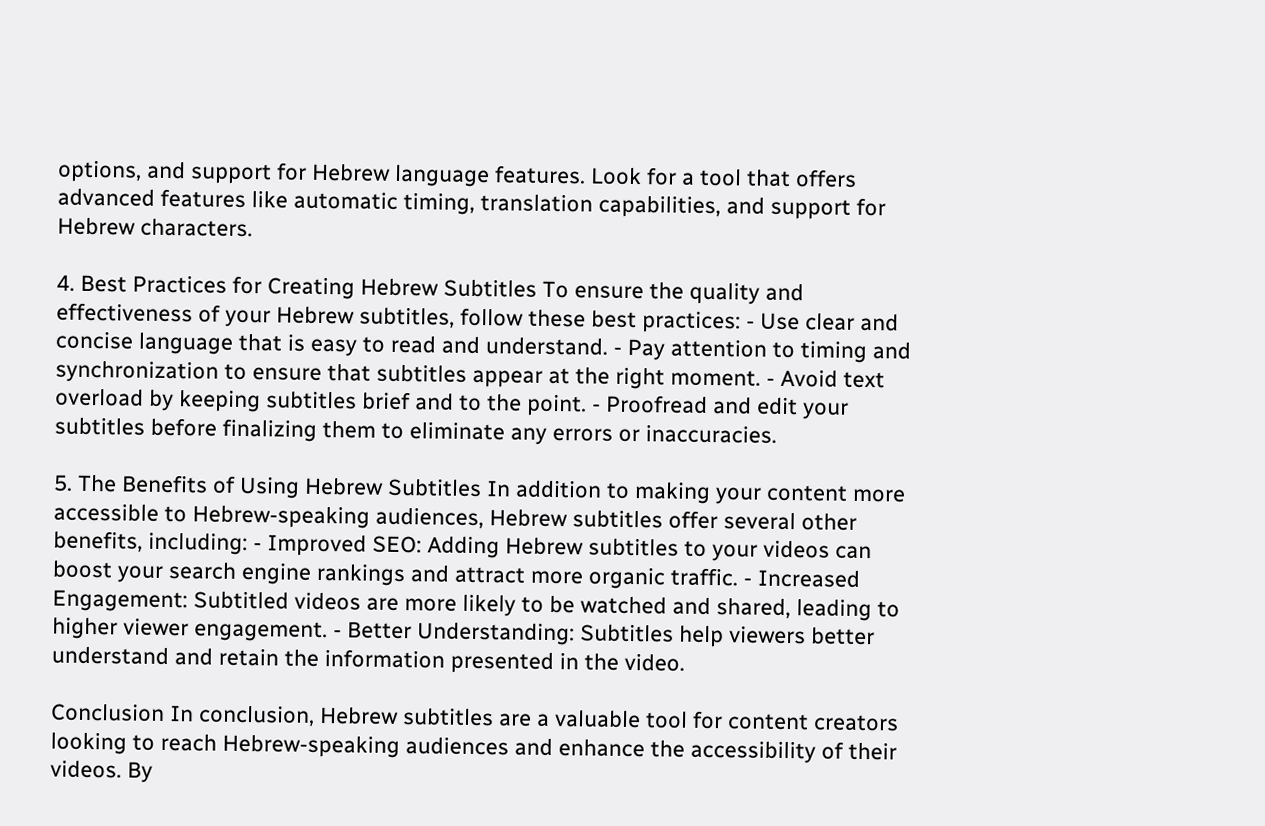options, and support for Hebrew language features. Look for a tool that offers advanced features like automatic timing, translation capabilities, and support for Hebrew characters.

4. Best Practices for Creating Hebrew Subtitles To ensure the quality and effectiveness of your Hebrew subtitles, follow these best practices: - Use clear and concise language that is easy to read and understand. - Pay attention to timing and synchronization to ensure that subtitles appear at the right moment. - Avoid text overload by keeping subtitles brief and to the point. - Proofread and edit your subtitles before finalizing them to eliminate any errors or inaccuracies.

5. The Benefits of Using Hebrew Subtitles In addition to making your content more accessible to Hebrew-speaking audiences, Hebrew subtitles offer several other benefits, including: - Improved SEO: Adding Hebrew subtitles to your videos can boost your search engine rankings and attract more organic traffic. - Increased Engagement: Subtitled videos are more likely to be watched and shared, leading to higher viewer engagement. - Better Understanding: Subtitles help viewers better understand and retain the information presented in the video.

Conclusion In conclusion, Hebrew subtitles are a valuable tool for content creators looking to reach Hebrew-speaking audiences and enhance the accessibility of their videos. By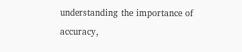understanding the importance of accuracy,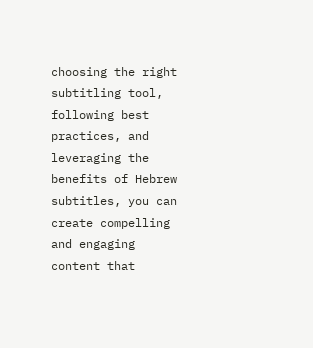choosing the right subtitling tool, following best practices, and leveraging the benefits of Hebrew subtitles, you can create compelling and engaging content that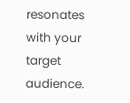resonates with your target audience.